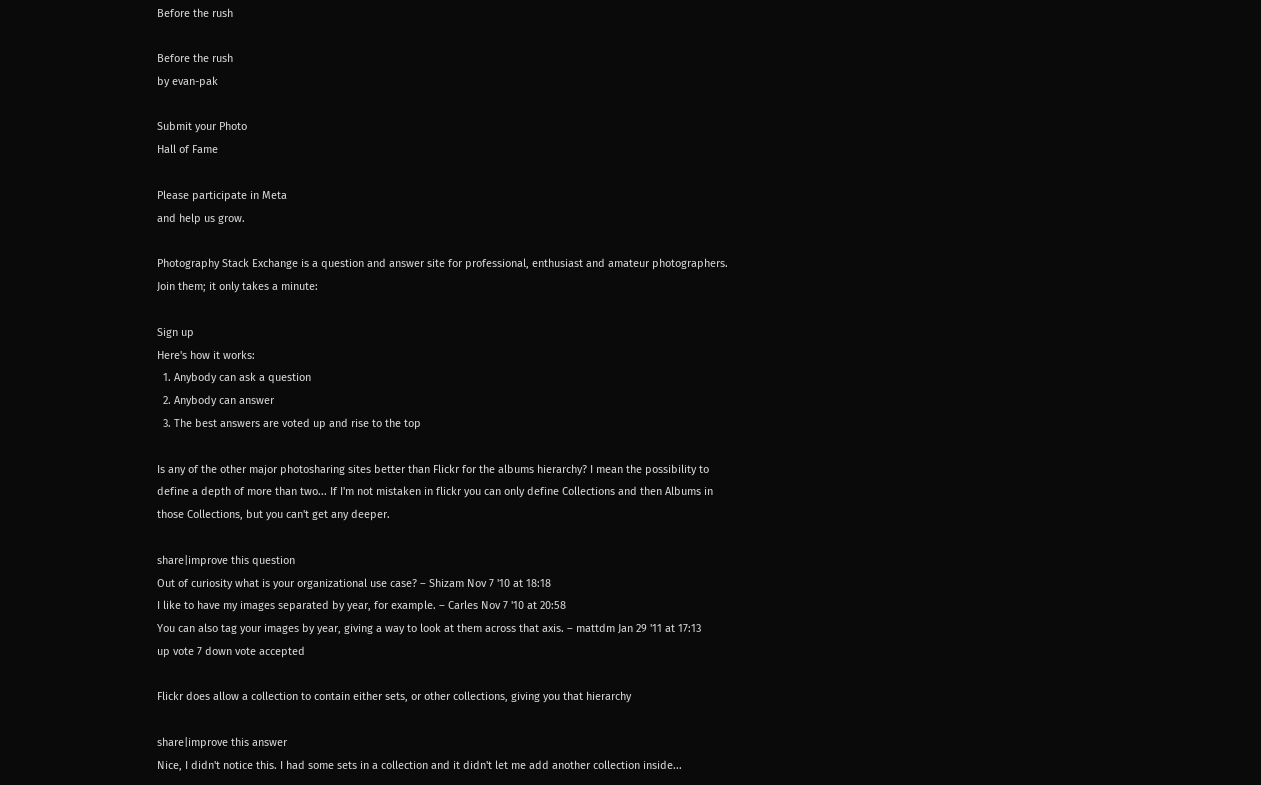Before the rush

Before the rush
by evan-pak

Submit your Photo
Hall of Fame

Please participate in Meta
and help us grow.

Photography Stack Exchange is a question and answer site for professional, enthusiast and amateur photographers. Join them; it only takes a minute:

Sign up
Here's how it works:
  1. Anybody can ask a question
  2. Anybody can answer
  3. The best answers are voted up and rise to the top

Is any of the other major photosharing sites better than Flickr for the albums hierarchy? I mean the possibility to define a depth of more than two... If I'm not mistaken in flickr you can only define Collections and then Albums in those Collections, but you can't get any deeper.

share|improve this question
Out of curiosity what is your organizational use case? – Shizam Nov 7 '10 at 18:18
I like to have my images separated by year, for example. – Carles Nov 7 '10 at 20:58
You can also tag your images by year, giving a way to look at them across that axis. – mattdm Jan 29 '11 at 17:13
up vote 7 down vote accepted

Flickr does allow a collection to contain either sets, or other collections, giving you that hierarchy

share|improve this answer
Nice, I didn't notice this. I had some sets in a collection and it didn't let me add another collection inside...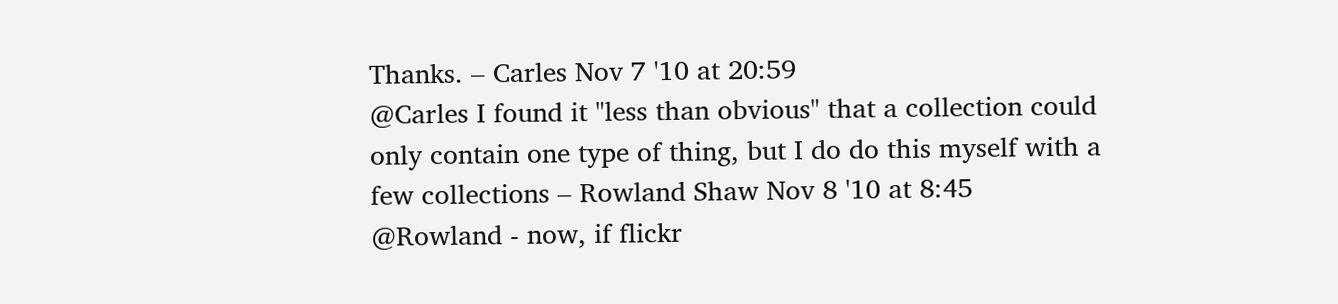Thanks. – Carles Nov 7 '10 at 20:59
@Carles I found it "less than obvious" that a collection could only contain one type of thing, but I do do this myself with a few collections – Rowland Shaw Nov 8 '10 at 8:45
@Rowland - now, if flickr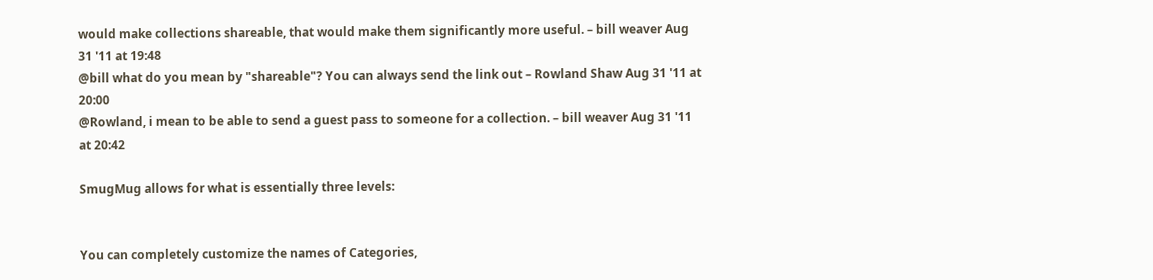would make collections shareable, that would make them significantly more useful. – bill weaver Aug 31 '11 at 19:48
@bill what do you mean by "shareable"? You can always send the link out – Rowland Shaw Aug 31 '11 at 20:00
@Rowland, i mean to be able to send a guest pass to someone for a collection. – bill weaver Aug 31 '11 at 20:42

SmugMug allows for what is essentially three levels:


You can completely customize the names of Categories,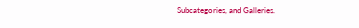Subcategories, and Galleries.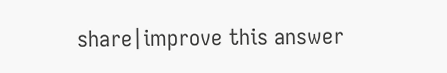share|improve this answer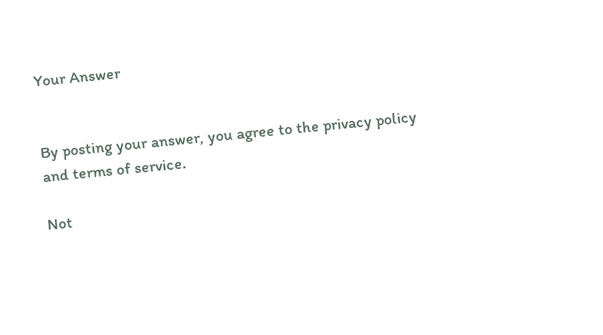Your Answer


By posting your answer, you agree to the privacy policy and terms of service.

Not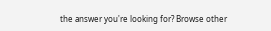the answer you're looking for? Browse other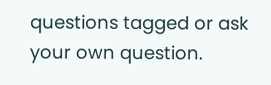questions tagged or ask your own question.